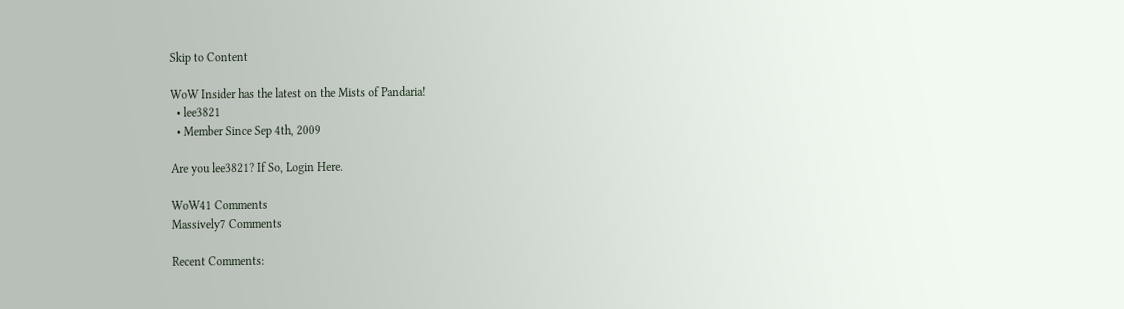Skip to Content

WoW Insider has the latest on the Mists of Pandaria!
  • lee3821
  • Member Since Sep 4th, 2009

Are you lee3821? If So, Login Here.

WoW41 Comments
Massively7 Comments

Recent Comments: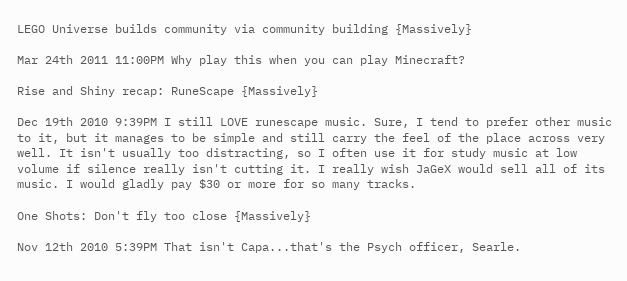LEGO Universe builds community via community building {Massively}

Mar 24th 2011 11:00PM Why play this when you can play Minecraft?

Rise and Shiny recap: RuneScape {Massively}

Dec 19th 2010 9:39PM I still LOVE runescape music. Sure, I tend to prefer other music to it, but it manages to be simple and still carry the feel of the place across very well. It isn't usually too distracting, so I often use it for study music at low volume if silence really isn't cutting it. I really wish JaGeX would sell all of its music. I would gladly pay $30 or more for so many tracks.

One Shots: Don't fly too close {Massively}

Nov 12th 2010 5:39PM That isn't Capa...that's the Psych officer, Searle.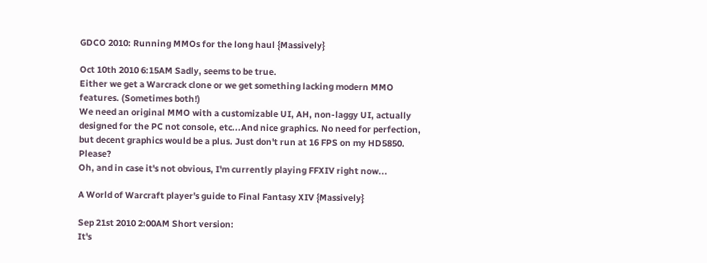GDCO 2010: Running MMOs for the long haul {Massively}

Oct 10th 2010 6:15AM Sadly, seems to be true.
Either we get a Warcrack clone or we get something lacking modern MMO features. (Sometimes both!)
We need an original MMO with a customizable UI, AH, non-laggy UI, actually designed for the PC not console, etc...And nice graphics. No need for perfection, but decent graphics would be a plus. Just don't run at 16 FPS on my HD5850. Please?
Oh, and in case it's not obvious, I'm currently playing FFXIV right now...

A World of Warcraft player's guide to Final Fantasy XIV {Massively}

Sep 21st 2010 2:00AM Short version:
It's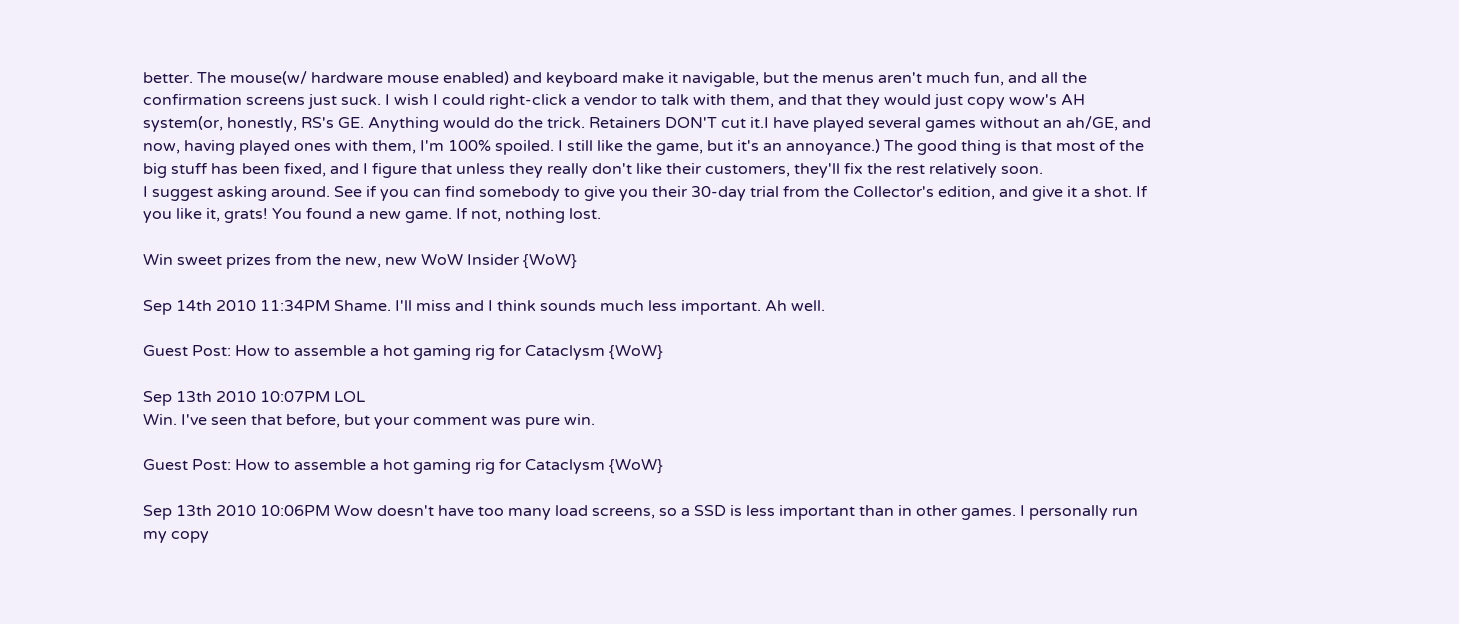better. The mouse(w/ hardware mouse enabled) and keyboard make it navigable, but the menus aren't much fun, and all the confirmation screens just suck. I wish I could right-click a vendor to talk with them, and that they would just copy wow's AH system(or, honestly, RS's GE. Anything would do the trick. Retainers DON'T cut it.I have played several games without an ah/GE, and now, having played ones with them, I'm 100% spoiled. I still like the game, but it's an annoyance.) The good thing is that most of the big stuff has been fixed, and I figure that unless they really don't like their customers, they'll fix the rest relatively soon.
I suggest asking around. See if you can find somebody to give you their 30-day trial from the Collector's edition, and give it a shot. If you like it, grats! You found a new game. If not, nothing lost.

Win sweet prizes from the new, new WoW Insider {WoW}

Sep 14th 2010 11:34PM Shame. I'll miss and I think sounds much less important. Ah well.

Guest Post: How to assemble a hot gaming rig for Cataclysm {WoW}

Sep 13th 2010 10:07PM LOL
Win. I've seen that before, but your comment was pure win.

Guest Post: How to assemble a hot gaming rig for Cataclysm {WoW}

Sep 13th 2010 10:06PM Wow doesn't have too many load screens, so a SSD is less important than in other games. I personally run my copy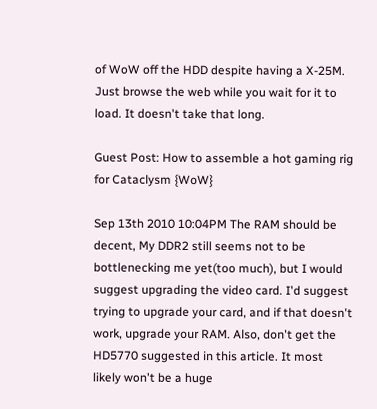of WoW off the HDD despite having a X-25M. Just browse the web while you wait for it to load. It doesn't take that long.

Guest Post: How to assemble a hot gaming rig for Cataclysm {WoW}

Sep 13th 2010 10:04PM The RAM should be decent, My DDR2 still seems not to be bottlenecking me yet(too much), but I would suggest upgrading the video card. I'd suggest trying to upgrade your card, and if that doesn't work, upgrade your RAM. Also, don't get the HD5770 suggested in this article. It most likely won't be a huge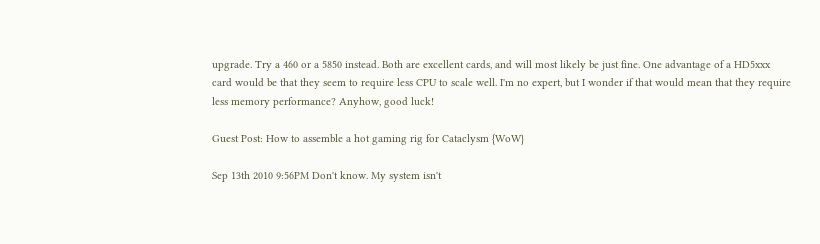upgrade. Try a 460 or a 5850 instead. Both are excellent cards, and will most likely be just fine. One advantage of a HD5xxx card would be that they seem to require less CPU to scale well. I'm no expert, but I wonder if that would mean that they require less memory performance? Anyhow, good luck!

Guest Post: How to assemble a hot gaming rig for Cataclysm {WoW}

Sep 13th 2010 9:56PM Don't know. My system isn't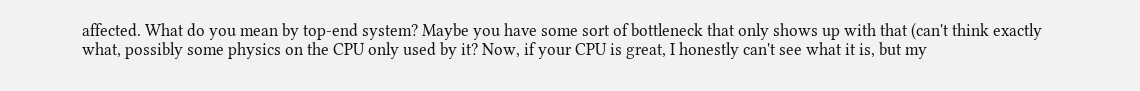affected. What do you mean by top-end system? Maybe you have some sort of bottleneck that only shows up with that (can't think exactly what, possibly some physics on the CPU only used by it? Now, if your CPU is great, I honestly can't see what it is, but my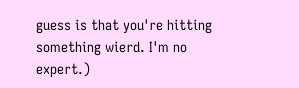guess is that you're hitting something wierd. I'm no expert.)